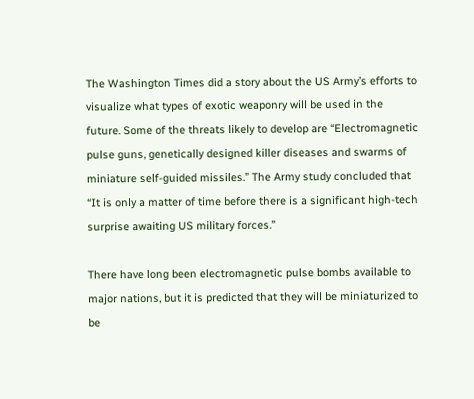The Washington Times did a story about the US Army’s efforts to visualize what types of exotic weaponry will be used in the future. Some of the threats likely to develop are “Electromagnetic pulse guns, genetically designed killer diseases and swarms of miniature self-guided missiles.” The Army study concluded that “It is only a matter of time before there is a significant high-tech surprise awaiting US military forces.”

There have long been electromagnetic pulse bombs available to major nations, but it is predicted that they will be miniaturized to be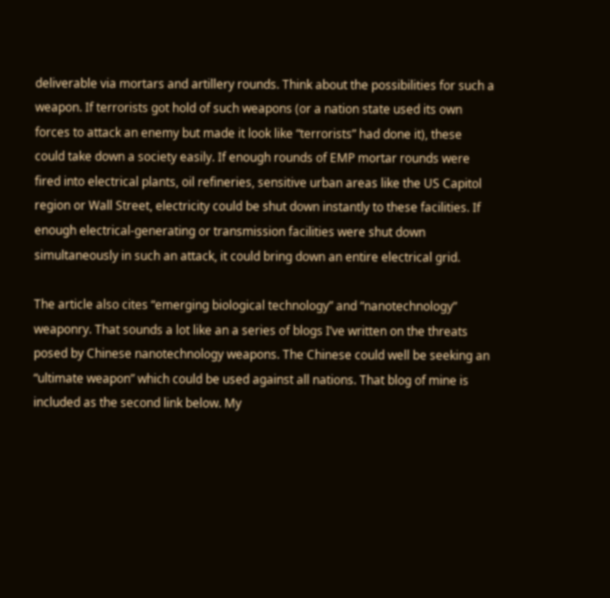deliverable via mortars and artillery rounds. Think about the possibilities for such a weapon. If terrorists got hold of such weapons (or a nation state used its own forces to attack an enemy but made it look like “terrorists” had done it), these could take down a society easily. If enough rounds of EMP mortar rounds were fired into electrical plants, oil refineries, sensitive urban areas like the US Capitol region or Wall Street, electricity could be shut down instantly to these facilities. If enough electrical-generating or transmission facilities were shut down simultaneously in such an attack, it could bring down an entire electrical grid.

The article also cites “emerging biological technology” and “nanotechnology” weaponry. That sounds a lot like an a series of blogs I’ve written on the threats posed by Chinese nanotechnology weapons. The Chinese could well be seeking an “ultimate weapon” which could be used against all nations. That blog of mine is included as the second link below. My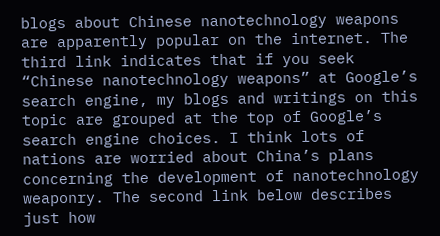blogs about Chinese nanotechnology weapons are apparently popular on the internet. The third link indicates that if you seek “Chinese nanotechnology weapons” at Google’s search engine, my blogs and writings on this topic are grouped at the top of Google’s search engine choices. I think lots of nations are worried about China’s plans concerning the development of nanotechnology weaponry. The second link below describes just how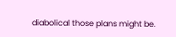diabolical those plans might be.